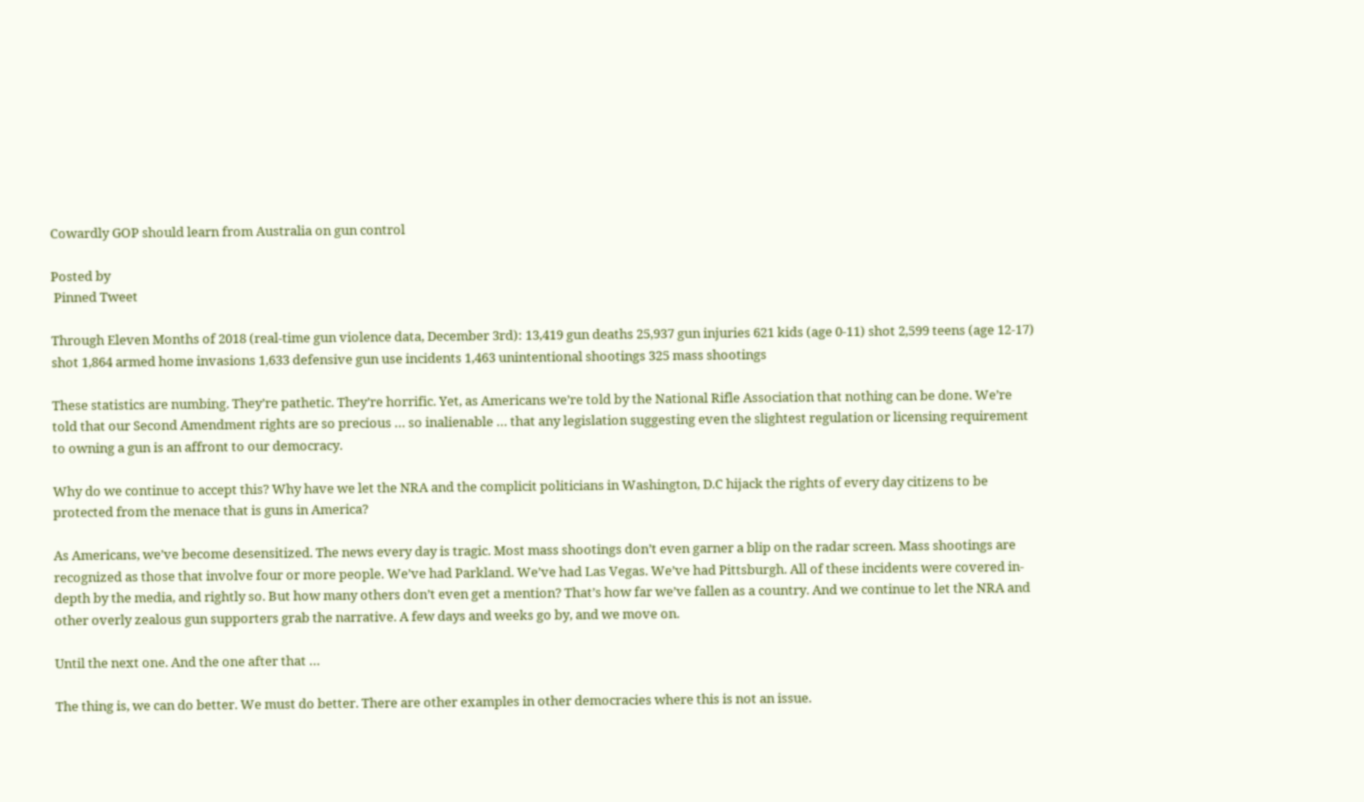Cowardly GOP should learn from Australia on gun control

Posted by
 Pinned Tweet

Through Eleven Months of 2018 (real-time gun violence data, December 3rd): 13,419 gun deaths 25,937 gun injuries 621 kids (age 0-11) shot 2,599 teens (age 12-17) shot 1,864 armed home invasions 1,633 defensive gun use incidents 1,463 unintentional shootings 325 mass shootings

These statistics are numbing. They’re pathetic. They’re horrific. Yet, as Americans we’re told by the National Rifle Association that nothing can be done. We’re told that our Second Amendment rights are so precious … so inalienable … that any legislation suggesting even the slightest regulation or licensing requirement to owning a gun is an affront to our democracy.

Why do we continue to accept this? Why have we let the NRA and the complicit politicians in Washington, D.C hijack the rights of every day citizens to be protected from the menace that is guns in America?

As Americans, we’ve become desensitized. The news every day is tragic. Most mass shootings don’t even garner a blip on the radar screen. Mass shootings are recognized as those that involve four or more people. We’ve had Parkland. We’ve had Las Vegas. We’ve had Pittsburgh. All of these incidents were covered in-depth by the media, and rightly so. But how many others don’t even get a mention? That’s how far we’ve fallen as a country. And we continue to let the NRA and other overly zealous gun supporters grab the narrative. A few days and weeks go by, and we move on.

Until the next one. And the one after that …

The thing is, we can do better. We must do better. There are other examples in other democracies where this is not an issue.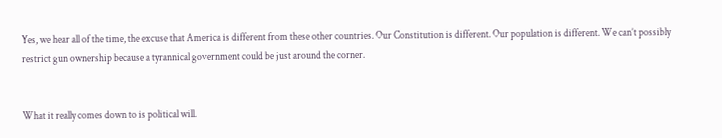Yes, we hear all of the time, the excuse that America is different from these other countries. Our Constitution is different. Our population is different. We can’t possibly restrict gun ownership because a tyrannical government could be just around the corner.


What it really comes down to is political will.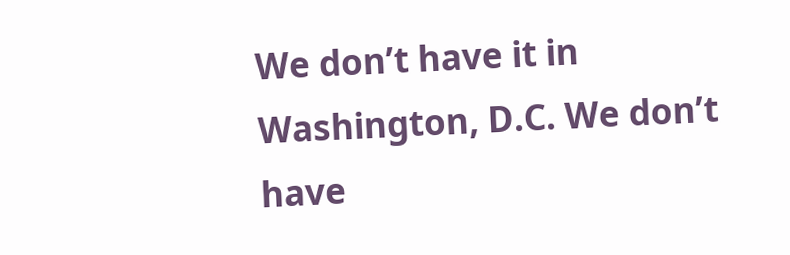We don’t have it in Washington, D.C. We don’t have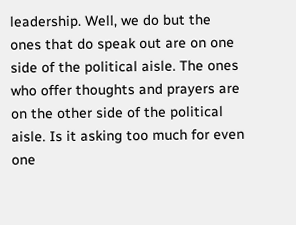leadership. Well, we do but the ones that do speak out are on one side of the political aisle. The ones who offer thoughts and prayers are on the other side of the political aisle. Is it asking too much for even one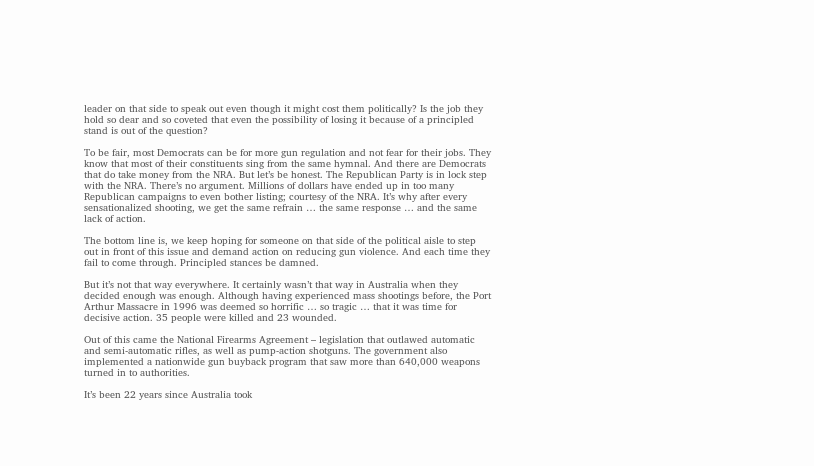leader on that side to speak out even though it might cost them politically? Is the job they hold so dear and so coveted that even the possibility of losing it because of a principled stand is out of the question?

To be fair, most Democrats can be for more gun regulation and not fear for their jobs. They know that most of their constituents sing from the same hymnal. And there are Democrats that do take money from the NRA. But let’s be honest. The Republican Party is in lock step with the NRA. There’s no argument. Millions of dollars have ended up in too many Republican campaigns to even bother listing; courtesy of the NRA. It’s why after every sensationalized shooting, we get the same refrain … the same response … and the same lack of action.

The bottom line is, we keep hoping for someone on that side of the political aisle to step out in front of this issue and demand action on reducing gun violence. And each time they fail to come through. Principled stances be damned.

But it’s not that way everywhere. It certainly wasn’t that way in Australia when they decided enough was enough. Although having experienced mass shootings before, the Port Arthur Massacre in 1996 was deemed so horrific … so tragic … that it was time for decisive action. 35 people were killed and 23 wounded.

Out of this came the National Firearms Agreement – legislation that outlawed automatic and semi-automatic rifles, as well as pump-action shotguns. The government also implemented a nationwide gun buyback program that saw more than 640,000 weapons turned in to authorities.

It’s been 22 years since Australia took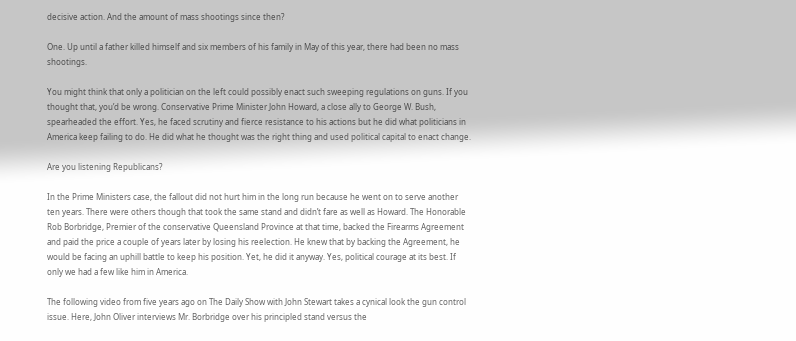decisive action. And the amount of mass shootings since then?

One. Up until a father killed himself and six members of his family in May of this year, there had been no mass shootings.

You might think that only a politician on the left could possibly enact such sweeping regulations on guns. If you thought that, you’d be wrong. Conservative Prime Minister John Howard, a close ally to George W. Bush, spearheaded the effort. Yes, he faced scrutiny and fierce resistance to his actions but he did what politicians in America keep failing to do. He did what he thought was the right thing and used political capital to enact change.

Are you listening Republicans?

In the Prime Ministers case, the fallout did not hurt him in the long run because he went on to serve another ten years. There were others though that took the same stand and didn’t fare as well as Howard. The Honorable Rob Borbridge, Premier of the conservative Queensland Province at that time, backed the Firearms Agreement and paid the price a couple of years later by losing his reelection. He knew that by backing the Agreement, he would be facing an uphill battle to keep his position. Yet, he did it anyway. Yes, political courage at its best. If only we had a few like him in America.

The following video from five years ago on The Daily Show with John Stewart takes a cynical look the gun control issue. Here, John Oliver interviews Mr. Borbridge over his principled stand versus the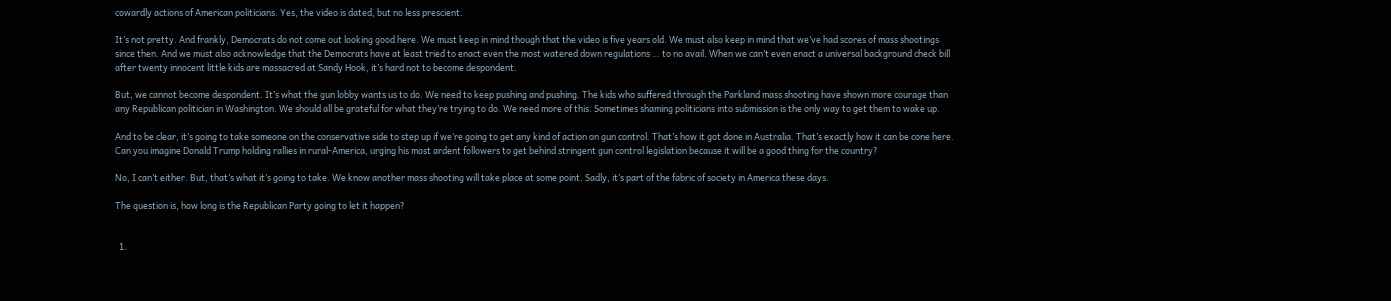cowardly actions of American politicians. Yes, the video is dated, but no less prescient.

It’s not pretty. And frankly, Democrats do not come out looking good here. We must keep in mind though that the video is five years old. We must also keep in mind that we’ve had scores of mass shootings since then. And we must also acknowledge that the Democrats have at least tried to enact even the most watered down regulations … to no avail. When we can’t even enact a universal background check bill after twenty innocent little kids are massacred at Sandy Hook, it’s hard not to become despondent.

But, we cannot become despondent. It’s what the gun lobby wants us to do. We need to keep pushing and pushing. The kids who suffered through the Parkland mass shooting have shown more courage than any Republican politician in Washington. We should all be grateful for what they’re trying to do. We need more of this. Sometimes shaming politicians into submission is the only way to get them to wake up.

And to be clear, it’s going to take someone on the conservative side to step up if we’re going to get any kind of action on gun control. That’s how it got done in Australia. That’s exactly how it can be cone here. Can you imagine Donald Trump holding rallies in rural-America, urging his most ardent followers to get behind stringent gun control legislation because it will be a good thing for the country?

No, I can’t either. But, that’s what it’s going to take. We know another mass shooting will take place at some point. Sadly, it’s part of the fabric of society in America these days.

The question is, how long is the Republican Party going to let it happen?


  1.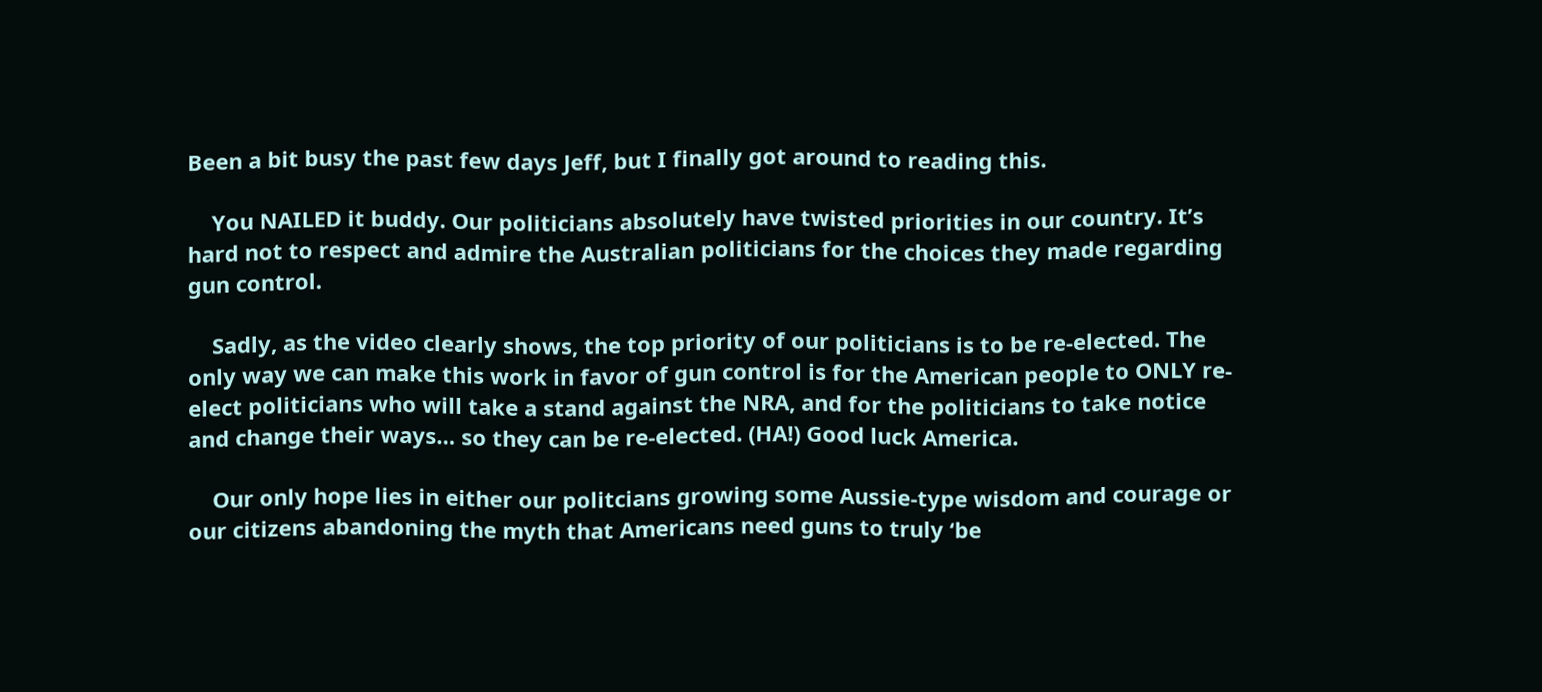Been a bit busy the past few days Jeff, but I finally got around to reading this.

    You NAILED it buddy. Our politicians absolutely have twisted priorities in our country. It’s hard not to respect and admire the Australian politicians for the choices they made regarding gun control.

    Sadly, as the video clearly shows, the top priority of our politicians is to be re-elected. The only way we can make this work in favor of gun control is for the American people to ONLY re-elect politicians who will take a stand against the NRA, and for the politicians to take notice and change their ways… so they can be re-elected. (HA!) Good luck America.

    Our only hope lies in either our politcians growing some Aussie-type wisdom and courage or our citizens abandoning the myth that Americans need guns to truly ‘be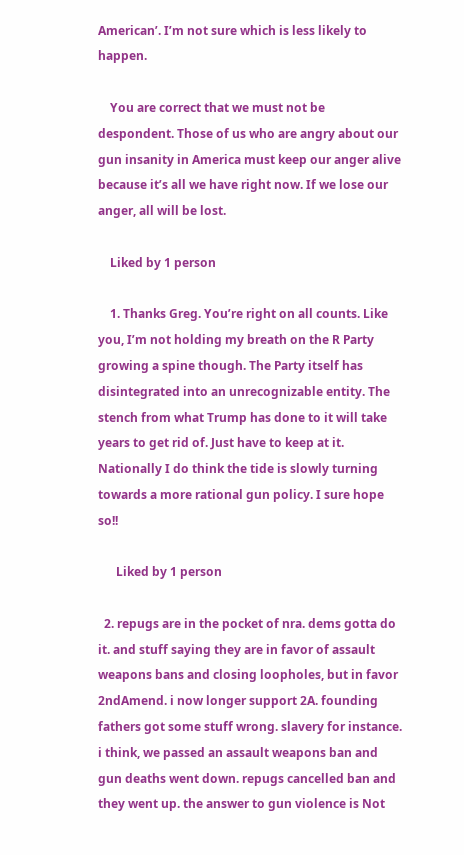American’. I’m not sure which is less likely to happen.

    You are correct that we must not be despondent. Those of us who are angry about our gun insanity in America must keep our anger alive because it’s all we have right now. If we lose our anger, all will be lost.

    Liked by 1 person

    1. Thanks Greg. You’re right on all counts. Like you, I’m not holding my breath on the R Party growing a spine though. The Party itself has disintegrated into an unrecognizable entity. The stench from what Trump has done to it will take years to get rid of. Just have to keep at it. Nationally I do think the tide is slowly turning towards a more rational gun policy. I sure hope so!!

      Liked by 1 person

  2. repugs are in the pocket of nra. dems gotta do it. and stuff saying they are in favor of assault weapons bans and closing loopholes, but in favor 2ndAmend. i now longer support 2A. founding fathers got some stuff wrong. slavery for instance. i think, we passed an assault weapons ban and gun deaths went down. repugs cancelled ban and they went up. the answer to gun violence is Not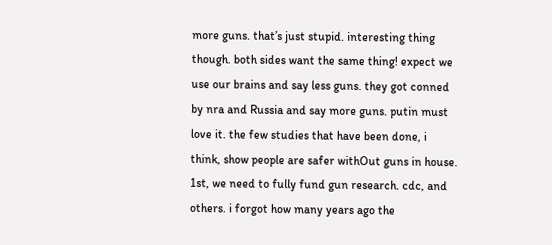more guns. that’s just stupid. interesting thing though. both sides want the same thing! expect we use our brains and say less guns. they got conned by nra and Russia and say more guns. putin must love it. the few studies that have been done, i think, show people are safer withOut guns in house. 1st, we need to fully fund gun research. cdc, and others. i forgot how many years ago the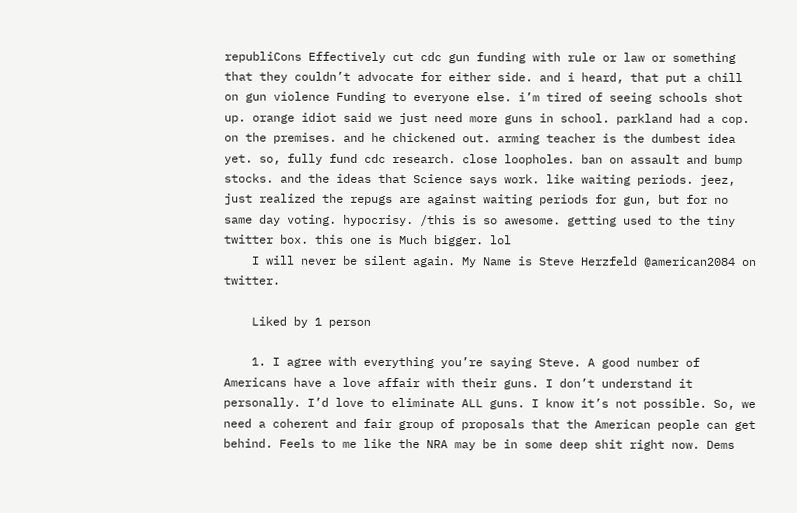republiCons Effectively cut cdc gun funding with rule or law or something that they couldn’t advocate for either side. and i heard, that put a chill on gun violence Funding to everyone else. i’m tired of seeing schools shot up. orange idiot said we just need more guns in school. parkland had a cop. on the premises. and he chickened out. arming teacher is the dumbest idea yet. so, fully fund cdc research. close loopholes. ban on assault and bump stocks. and the ideas that Science says work. like waiting periods. jeez, just realized the repugs are against waiting periods for gun, but for no same day voting. hypocrisy. /this is so awesome. getting used to the tiny twitter box. this one is Much bigger. lol
    I will never be silent again. My Name is Steve Herzfeld @american2084 on twitter.

    Liked by 1 person

    1. I agree with everything you’re saying Steve. A good number of Americans have a love affair with their guns. I don’t understand it personally. I’d love to eliminate ALL guns. I know it’s not possible. So, we need a coherent and fair group of proposals that the American people can get behind. Feels to me like the NRA may be in some deep shit right now. Dems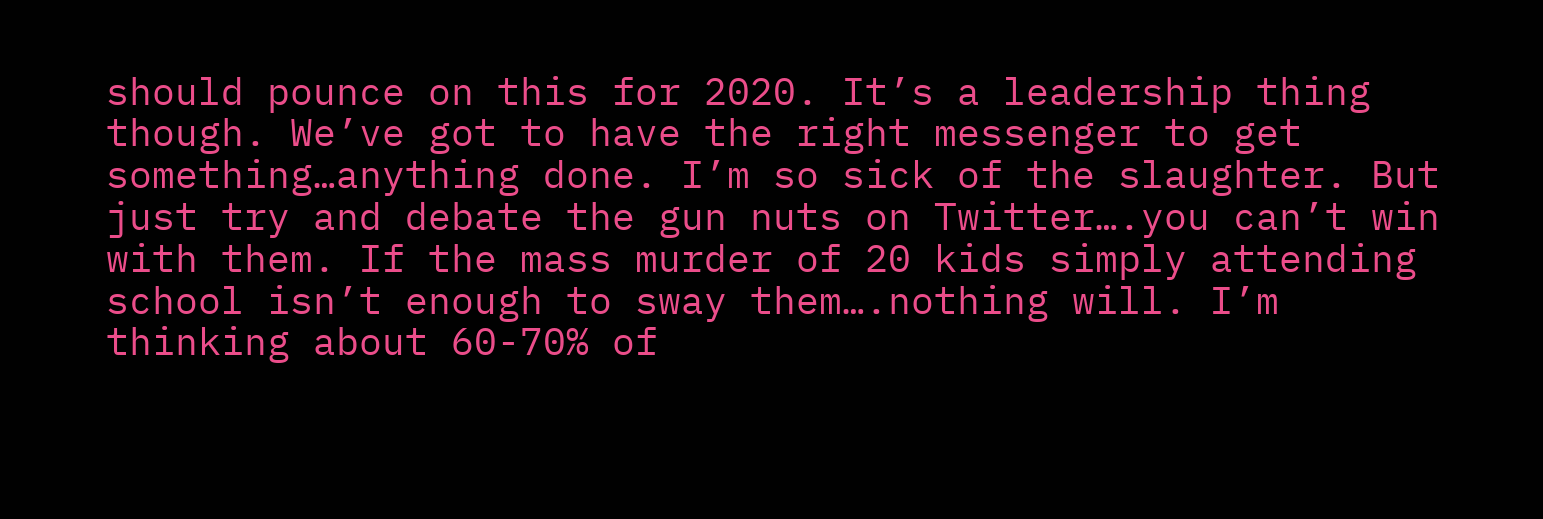should pounce on this for 2020. It’s a leadership thing though. We’ve got to have the right messenger to get something…anything done. I’m so sick of the slaughter. But just try and debate the gun nuts on Twitter….you can’t win with them. If the mass murder of 20 kids simply attending school isn’t enough to sway them….nothing will. I’m thinking about 60-70% of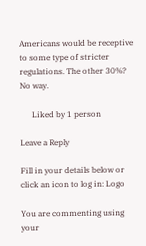Americans would be receptive to some type of stricter regulations. The other 30%? No way.

      Liked by 1 person

Leave a Reply

Fill in your details below or click an icon to log in: Logo

You are commenting using your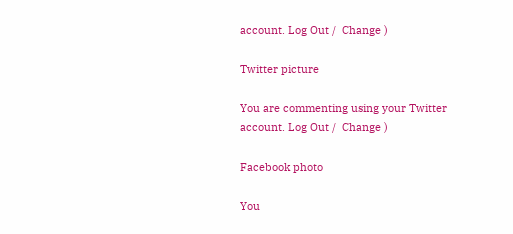account. Log Out /  Change )

Twitter picture

You are commenting using your Twitter account. Log Out /  Change )

Facebook photo

You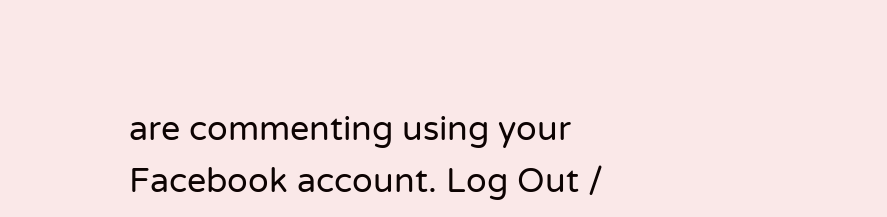are commenting using your Facebook account. Log Out /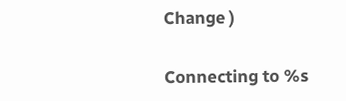Change )

Connecting to %s